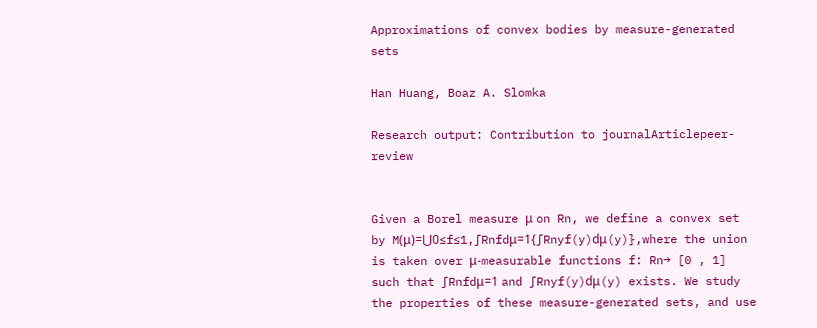Approximations of convex bodies by measure-generated sets

Han Huang, Boaz A. Slomka

Research output: Contribution to journalArticlepeer-review


Given a Borel measure μ on Rn, we define a convex set by M(μ)=⋃0≤f≤1,∫Rnfdμ=1{∫Rnyf(y)dμ(y)},where the union is taken over μ-measurable functions f: Rn→ [0 , 1] such that ∫Rnfdμ=1 and ∫Rnyf(y)dμ(y) exists. We study the properties of these measure-generated sets, and use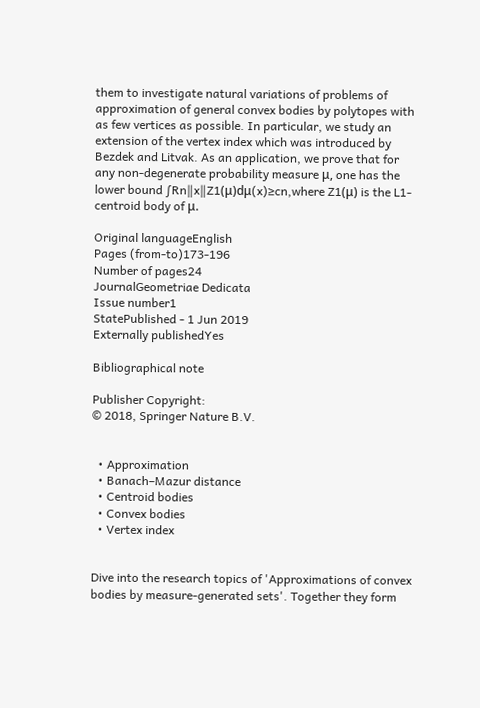them to investigate natural variations of problems of approximation of general convex bodies by polytopes with as few vertices as possible. In particular, we study an extension of the vertex index which was introduced by Bezdek and Litvak. As an application, we prove that for any non-degenerate probability measure μ, one has the lower bound ∫Rn∥x∥Z1(μ)dμ(x)≥cn,where Z1(μ) is the L1-centroid body of μ.

Original languageEnglish
Pages (from-to)173-196
Number of pages24
JournalGeometriae Dedicata
Issue number1
StatePublished - 1 Jun 2019
Externally publishedYes

Bibliographical note

Publisher Copyright:
© 2018, Springer Nature B.V.


  • Approximation
  • Banach–Mazur distance
  • Centroid bodies
  • Convex bodies
  • Vertex index


Dive into the research topics of 'Approximations of convex bodies by measure-generated sets'. Together they form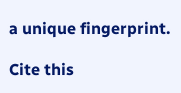a unique fingerprint.

Cite this